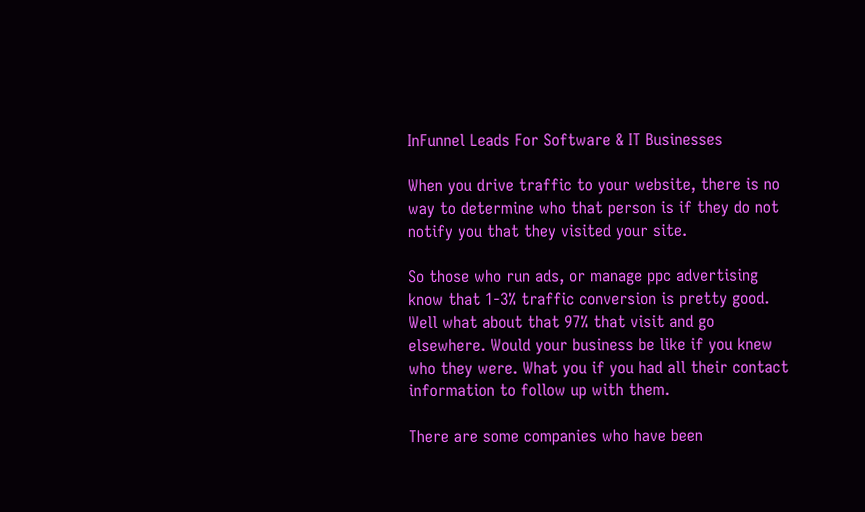InFunnel Leads For Software & IT Businesses

When you drive traffic to your website, there is no way to determine who that person is if they do not notify you that they visited your site.

So those who run ads, or manage ppc advertising know that 1-3% traffic conversion is pretty good. Well what about that 97% that visit and go elsewhere. Would your business be like if you knew who they were. What you if you had all their contact information to follow up with them.

There are some companies who have been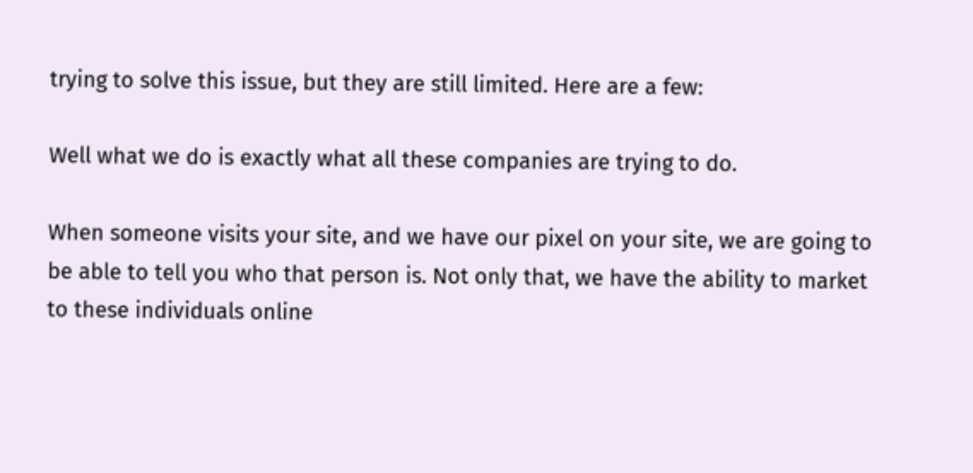trying to solve this issue, but they are still limited. Here are a few:

Well what we do is exactly what all these companies are trying to do.

When someone visits your site, and we have our pixel on your site, we are going to be able to tell you who that person is. Not only that, we have the ability to market to these individuals online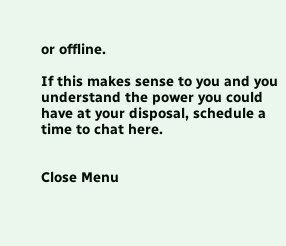or offline.

If this makes sense to you and you understand the power you could have at your disposal, schedule a time to chat here.


Close Menu